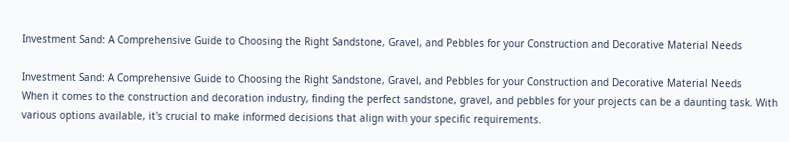Investment Sand: A Comprehensive Guide to Choosing the Right Sandstone, Gravel, and Pebbles for your Construction and Decorative Material Needs

Investment Sand: A Comprehensive Guide to Choosing the Right Sandstone, Gravel, and Pebbles for your Construction and Decorative Material Needs
When it comes to the construction and decoration industry, finding the perfect sandstone, gravel, and pebbles for your projects can be a daunting task. With various options available, it's crucial to make informed decisions that align with your specific requirements.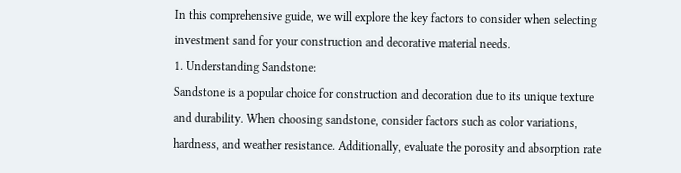In this comprehensive guide, we will explore the key factors to consider when selecting investment sand for your construction and decorative material needs.
1. Understanding Sandstone:
Sandstone is a popular choice for construction and decoration due to its unique texture and durability. When choosing sandstone, consider factors such as color variations, hardness, and weather resistance. Additionally, evaluate the porosity and absorption rate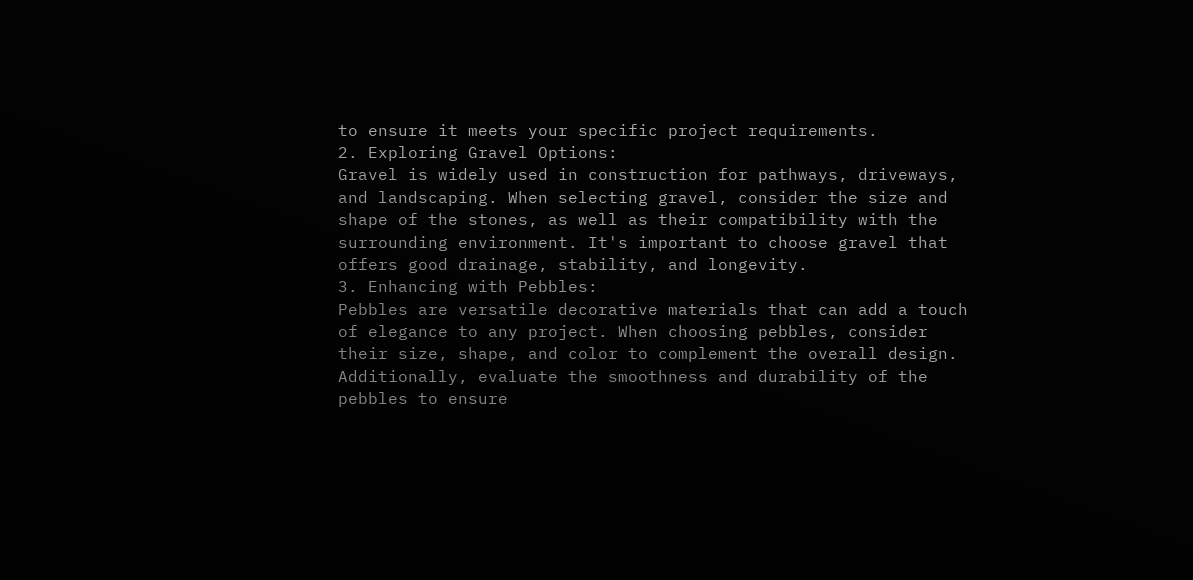to ensure it meets your specific project requirements.
2. Exploring Gravel Options:
Gravel is widely used in construction for pathways, driveways, and landscaping. When selecting gravel, consider the size and shape of the stones, as well as their compatibility with the surrounding environment. It's important to choose gravel that offers good drainage, stability, and longevity.
3. Enhancing with Pebbles:
Pebbles are versatile decorative materials that can add a touch of elegance to any project. When choosing pebbles, consider their size, shape, and color to complement the overall design. Additionally, evaluate the smoothness and durability of the pebbles to ensure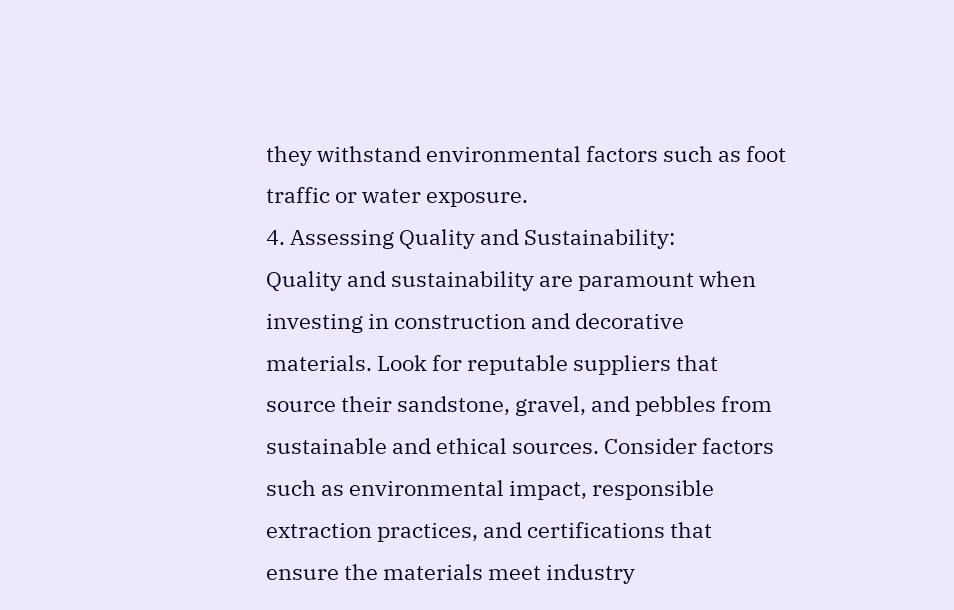they withstand environmental factors such as foot traffic or water exposure.
4. Assessing Quality and Sustainability:
Quality and sustainability are paramount when investing in construction and decorative materials. Look for reputable suppliers that source their sandstone, gravel, and pebbles from sustainable and ethical sources. Consider factors such as environmental impact, responsible extraction practices, and certifications that ensure the materials meet industry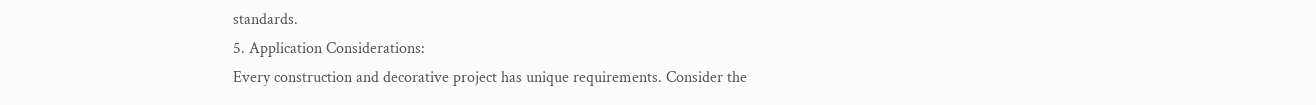standards.
5. Application Considerations:
Every construction and decorative project has unique requirements. Consider the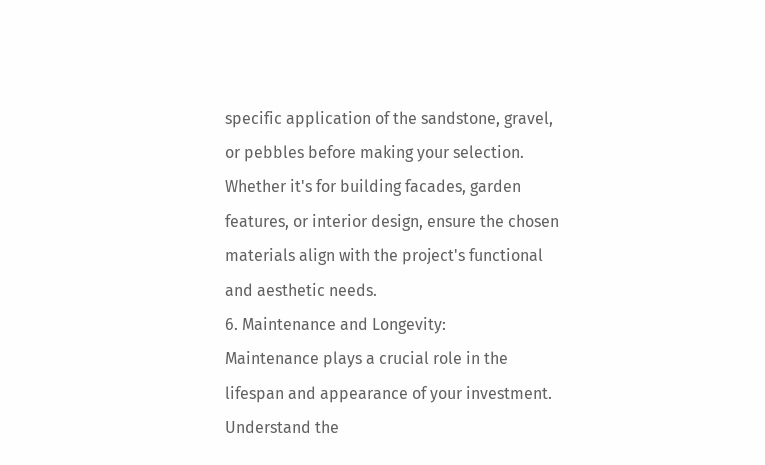specific application of the sandstone, gravel, or pebbles before making your selection. Whether it's for building facades, garden features, or interior design, ensure the chosen materials align with the project's functional and aesthetic needs.
6. Maintenance and Longevity:
Maintenance plays a crucial role in the lifespan and appearance of your investment. Understand the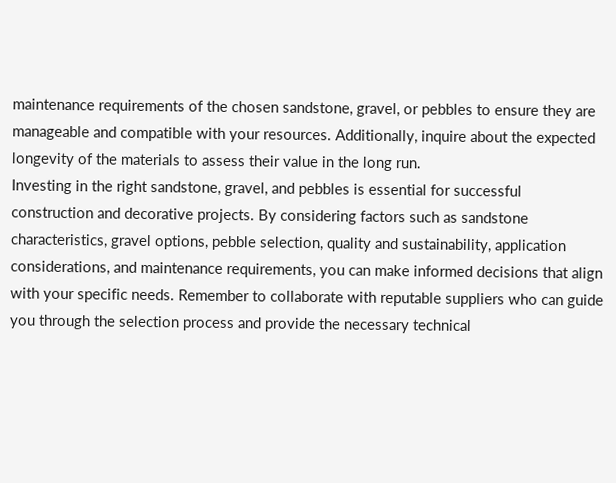maintenance requirements of the chosen sandstone, gravel, or pebbles to ensure they are manageable and compatible with your resources. Additionally, inquire about the expected longevity of the materials to assess their value in the long run.
Investing in the right sandstone, gravel, and pebbles is essential for successful construction and decorative projects. By considering factors such as sandstone characteristics, gravel options, pebble selection, quality and sustainability, application considerations, and maintenance requirements, you can make informed decisions that align with your specific needs. Remember to collaborate with reputable suppliers who can guide you through the selection process and provide the necessary technical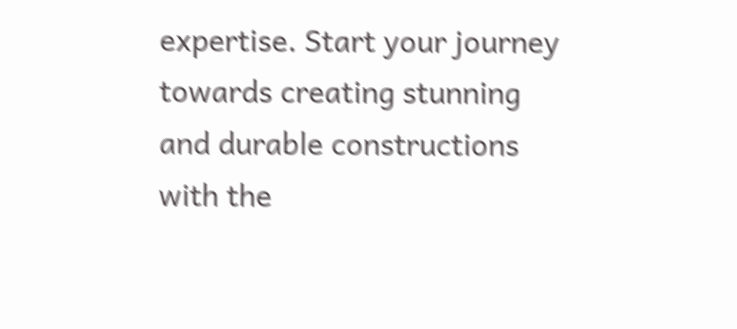expertise. Start your journey towards creating stunning and durable constructions with the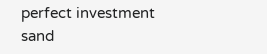perfect investment sand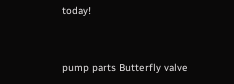today!


pump parts Butterfly valve